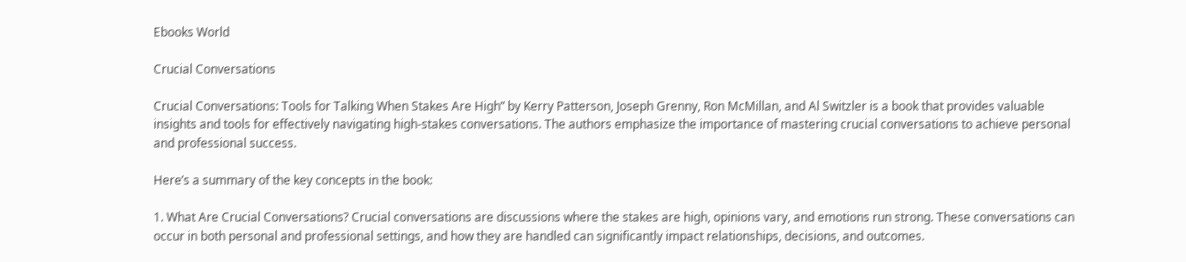Ebooks World

Crucial Conversations

Crucial Conversations: Tools for Talking When Stakes Are High” by Kerry Patterson, Joseph Grenny, Ron McMillan, and Al Switzler is a book that provides valuable insights and tools for effectively navigating high-stakes conversations. The authors emphasize the importance of mastering crucial conversations to achieve personal and professional success.

Here’s a summary of the key concepts in the book:

1. What Are Crucial Conversations? Crucial conversations are discussions where the stakes are high, opinions vary, and emotions run strong. These conversations can occur in both personal and professional settings, and how they are handled can significantly impact relationships, decisions, and outcomes.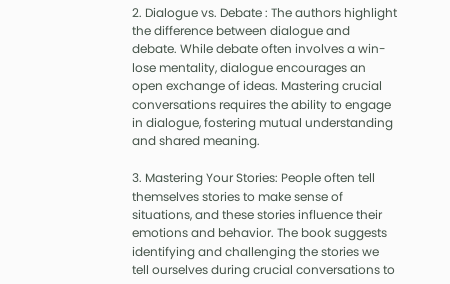2. Dialogue vs. Debate : The authors highlight the difference between dialogue and debate. While debate often involves a win-lose mentality, dialogue encourages an open exchange of ideas. Mastering crucial conversations requires the ability to engage in dialogue, fostering mutual understanding and shared meaning.

3. Mastering Your Stories: People often tell themselves stories to make sense of situations, and these stories influence their emotions and behavior. The book suggests identifying and challenging the stories we tell ourselves during crucial conversations to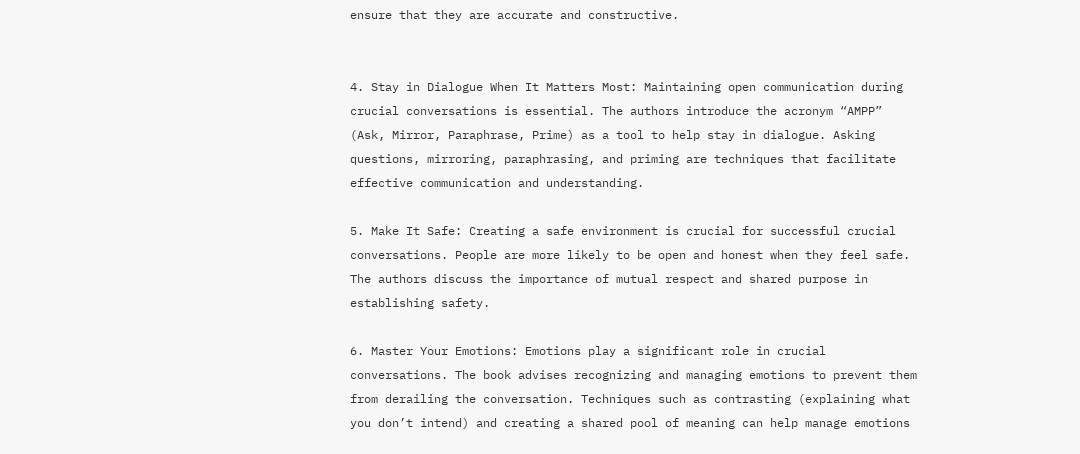ensure that they are accurate and constructive.


4. Stay in Dialogue When It Matters Most: Maintaining open communication during crucial conversations is essential. The authors introduce the acronym “AMPP” (Ask, Mirror, Paraphrase, Prime) as a tool to help stay in dialogue. Asking questions, mirroring, paraphrasing, and priming are techniques that facilitate effective communication and understanding.

5. Make It Safe: Creating a safe environment is crucial for successful crucial conversations. People are more likely to be open and honest when they feel safe. The authors discuss the importance of mutual respect and shared purpose in establishing safety.

6. Master Your Emotions: Emotions play a significant role in crucial conversations. The book advises recognizing and managing emotions to prevent them from derailing the conversation. Techniques such as contrasting (explaining what you don’t intend) and creating a shared pool of meaning can help manage emotions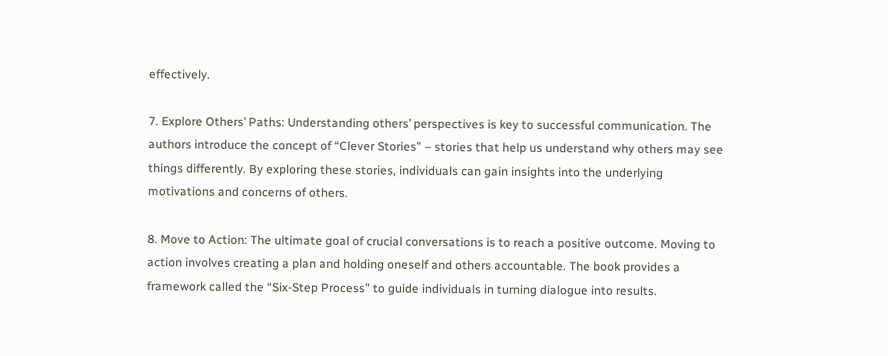effectively.

7. Explore Others’ Paths: Understanding others’ perspectives is key to successful communication. The authors introduce the concept of “Clever Stories” – stories that help us understand why others may see things differently. By exploring these stories, individuals can gain insights into the underlying motivations and concerns of others.

8. Move to Action: The ultimate goal of crucial conversations is to reach a positive outcome. Moving to action involves creating a plan and holding oneself and others accountable. The book provides a framework called the “Six-Step Process” to guide individuals in turning dialogue into results.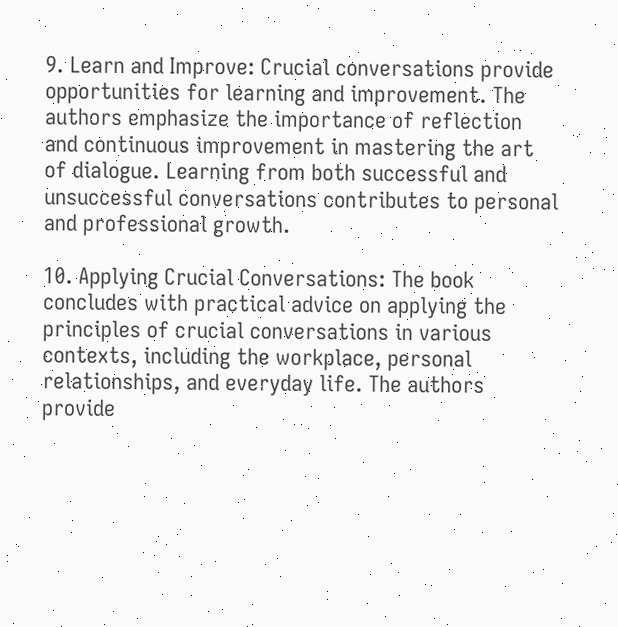9. Learn and Improve: Crucial conversations provide opportunities for learning and improvement. The authors emphasize the importance of reflection and continuous improvement in mastering the art of dialogue. Learning from both successful and unsuccessful conversations contributes to personal and professional growth.

10. Applying Crucial Conversations: The book concludes with practical advice on applying the principles of crucial conversations in various contexts, including the workplace, personal relationships, and everyday life. The authors provide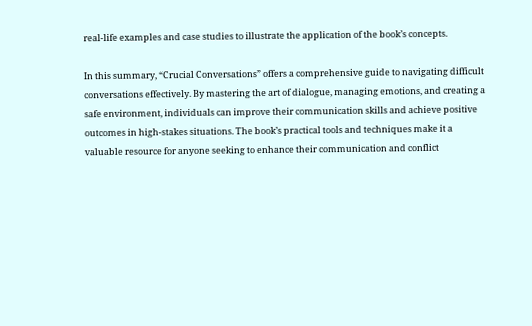real-life examples and case studies to illustrate the application of the book’s concepts.

In this summary, “Crucial Conversations” offers a comprehensive guide to navigating difficult conversations effectively. By mastering the art of dialogue, managing emotions, and creating a safe environment, individuals can improve their communication skills and achieve positive outcomes in high-stakes situations. The book’s practical tools and techniques make it a valuable resource for anyone seeking to enhance their communication and conflict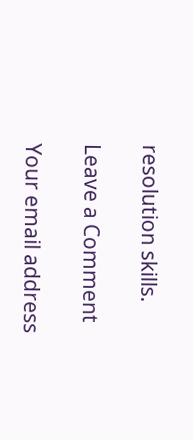resolution skills.

Leave a Comment

Your email address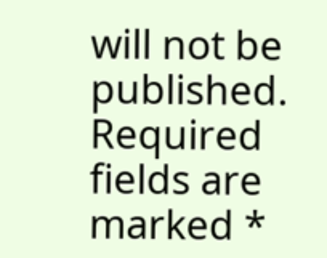will not be published. Required fields are marked *